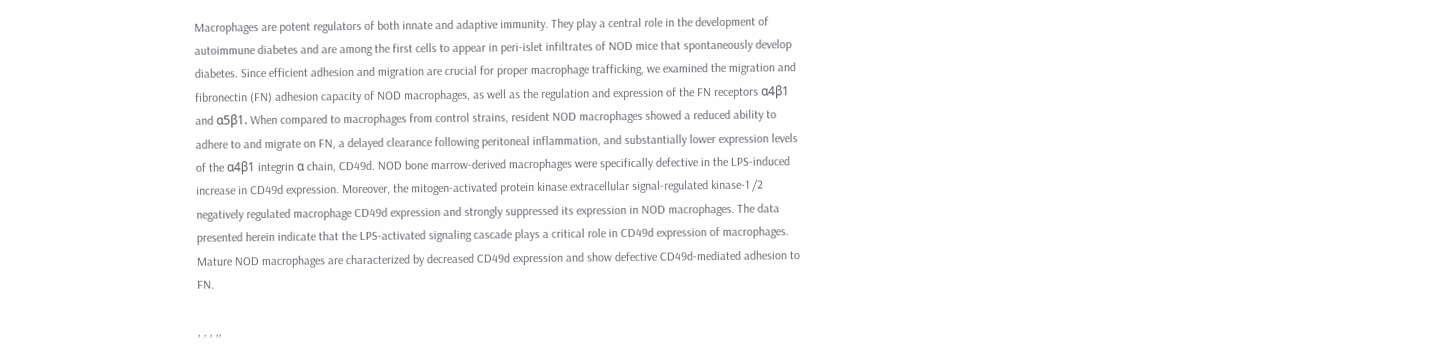Macrophages are potent regulators of both innate and adaptive immunity. They play a central role in the development of autoimmune diabetes and are among the first cells to appear in peri-islet infiltrates of NOD mice that spontaneously develop diabetes. Since efficient adhesion and migration are crucial for proper macrophage trafficking, we examined the migration and fibronectin (FN) adhesion capacity of NOD macrophages, as well as the regulation and expression of the FN receptors α4β1 and α5β1. When compared to macrophages from control strains, resident NOD macrophages showed a reduced ability to adhere to and migrate on FN, a delayed clearance following peritoneal inflammation, and substantially lower expression levels of the α4β1 integrin α chain, CD49d. NOD bone marrow-derived macrophages were specifically defective in the LPS-induced increase in CD49d expression. Moreover, the mitogen-activated protein kinase extracellular signal-regulated kinase-1 /2 negatively regulated macrophage CD49d expression and strongly suppressed its expression in NOD macrophages. The data presented herein indicate that the LPS-activated signaling cascade plays a critical role in CD49d expression of macrophages. Mature NOD macrophages are characterized by decreased CD49d expression and show defective CD49d-mediated adhesion to FN.

, , , ,,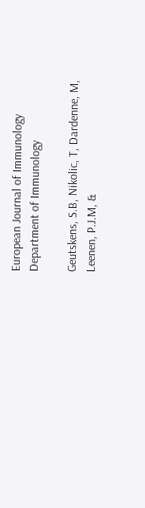European Journal of Immunology
Department of Immunology

Geutskens, S.B, Nikolic, T, Dardenne, M, Leenen, P.J.M, &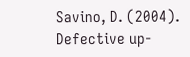Savino, D. (2004). Defective up-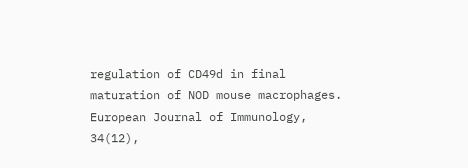regulation of CD49d in final maturation of NOD mouse macrophages. European Journal of Immunology, 34(12),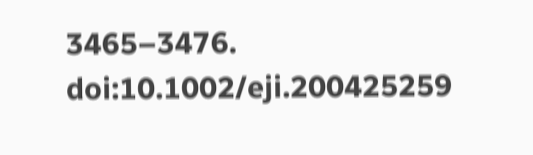3465–3476. doi:10.1002/eji.200425259